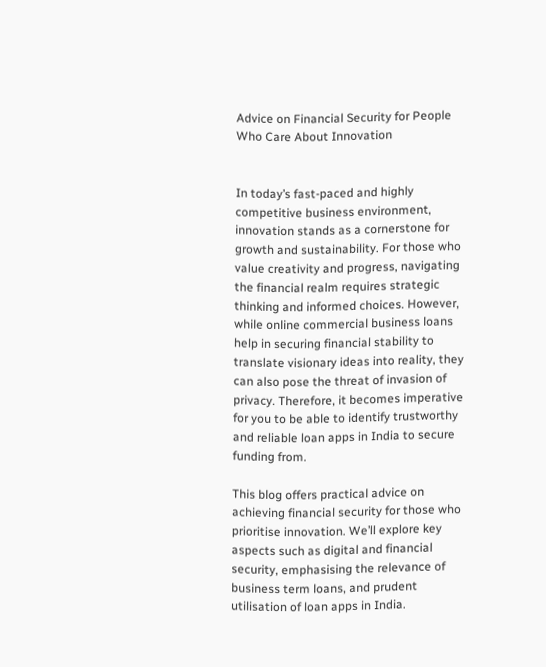Advice on Financial Security for People Who Care About Innovation


In today’s fast-paced and highly competitive business environment, innovation stands as a cornerstone for growth and sustainability. For those who value creativity and progress, navigating the financial realm requires strategic thinking and informed choices. However, while online commercial business loans help in securing financial stability to translate visionary ideas into reality, they can also pose the threat of invasion of privacy. Therefore, it becomes imperative for you to be able to identify trustworthy and reliable loan apps in India to secure funding from.

This blog offers practical advice on achieving financial security for those who prioritise innovation. We’ll explore key aspects such as digital and financial security, emphasising the relevance of business term loans, and prudent utilisation of loan apps in India.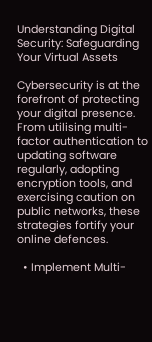Understanding Digital Security: Safeguarding Your Virtual Assets

Cybersecurity is at the forefront of protecting your digital presence. From utilising multi-factor authentication to updating software regularly, adopting encryption tools, and exercising caution on public networks, these strategies fortify your online defences.

  • Implement Multi-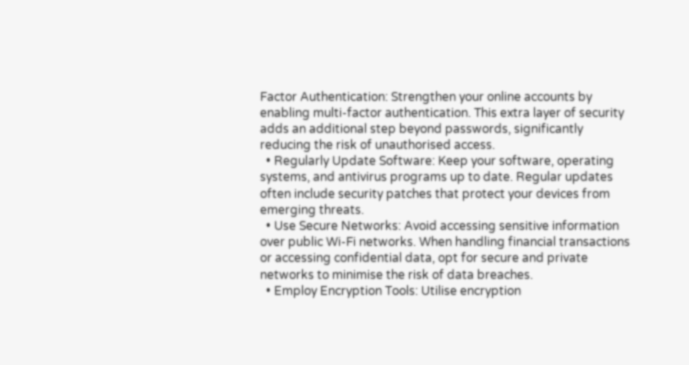Factor Authentication: Strengthen your online accounts by enabling multi-factor authentication. This extra layer of security adds an additional step beyond passwords, significantly reducing the risk of unauthorised access.
  • Regularly Update Software: Keep your software, operating systems, and antivirus programs up to date. Regular updates often include security patches that protect your devices from emerging threats.
  • Use Secure Networks: Avoid accessing sensitive information over public Wi-Fi networks. When handling financial transactions or accessing confidential data, opt for secure and private networks to minimise the risk of data breaches.
  • Employ Encryption Tools: Utilise encryption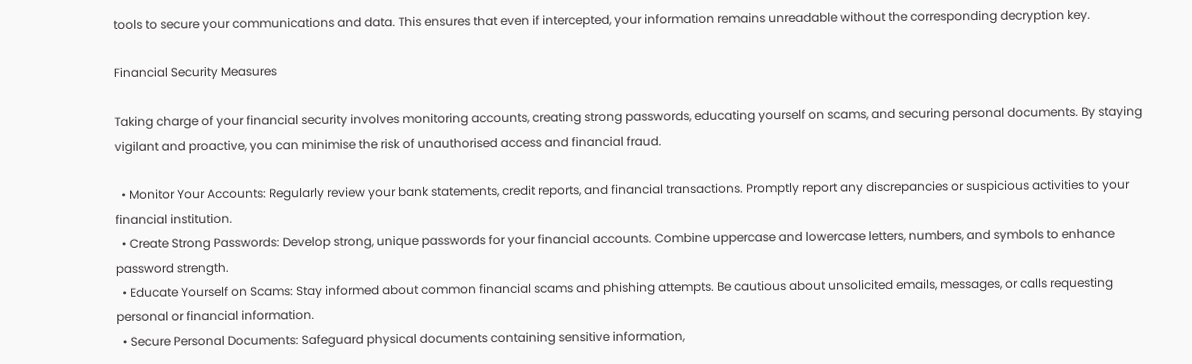tools to secure your communications and data. This ensures that even if intercepted, your information remains unreadable without the corresponding decryption key.

Financial Security Measures

Taking charge of your financial security involves monitoring accounts, creating strong passwords, educating yourself on scams, and securing personal documents. By staying vigilant and proactive, you can minimise the risk of unauthorised access and financial fraud.

  • Monitor Your Accounts: Regularly review your bank statements, credit reports, and financial transactions. Promptly report any discrepancies or suspicious activities to your financial institution.
  • Create Strong Passwords: Develop strong, unique passwords for your financial accounts. Combine uppercase and lowercase letters, numbers, and symbols to enhance password strength.
  • Educate Yourself on Scams: Stay informed about common financial scams and phishing attempts. Be cautious about unsolicited emails, messages, or calls requesting personal or financial information.
  • Secure Personal Documents: Safeguard physical documents containing sensitive information,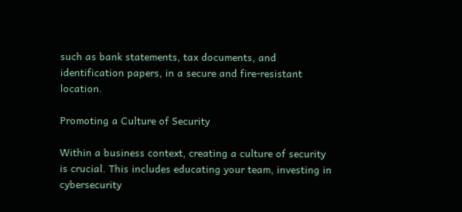such as bank statements, tax documents, and identification papers, in a secure and fire-resistant location.

Promoting a Culture of Security

Within a business context, creating a culture of security is crucial. This includes educating your team, investing in cybersecurity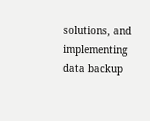solutions, and implementing data backup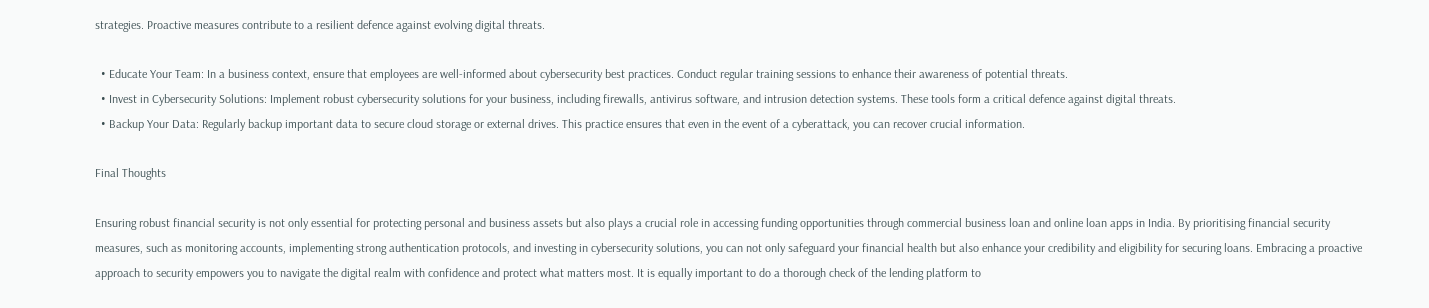strategies. Proactive measures contribute to a resilient defence against evolving digital threats.

  • Educate Your Team: In a business context, ensure that employees are well-informed about cybersecurity best practices. Conduct regular training sessions to enhance their awareness of potential threats.
  • Invest in Cybersecurity Solutions: Implement robust cybersecurity solutions for your business, including firewalls, antivirus software, and intrusion detection systems. These tools form a critical defence against digital threats.
  • Backup Your Data: Regularly backup important data to secure cloud storage or external drives. This practice ensures that even in the event of a cyberattack, you can recover crucial information.

Final Thoughts

Ensuring robust financial security is not only essential for protecting personal and business assets but also plays a crucial role in accessing funding opportunities through commercial business loan and online loan apps in India. By prioritising financial security measures, such as monitoring accounts, implementing strong authentication protocols, and investing in cybersecurity solutions, you can not only safeguard your financial health but also enhance your credibility and eligibility for securing loans. Embracing a proactive approach to security empowers you to navigate the digital realm with confidence and protect what matters most. It is equally important to do a thorough check of the lending platform to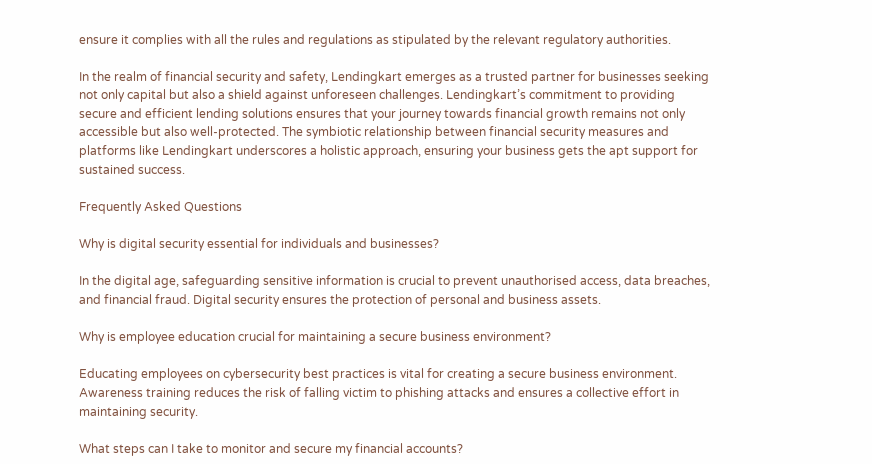ensure it complies with all the rules and regulations as stipulated by the relevant regulatory authorities.

In the realm of financial security and safety, Lendingkart emerges as a trusted partner for businesses seeking not only capital but also a shield against unforeseen challenges. Lendingkart’s commitment to providing secure and efficient lending solutions ensures that your journey towards financial growth remains not only accessible but also well-protected. The symbiotic relationship between financial security measures and platforms like Lendingkart underscores a holistic approach, ensuring your business gets the apt support for sustained success.

Frequently Asked Questions

Why is digital security essential for individuals and businesses?

In the digital age, safeguarding sensitive information is crucial to prevent unauthorised access, data breaches, and financial fraud. Digital security ensures the protection of personal and business assets.

Why is employee education crucial for maintaining a secure business environment?

Educating employees on cybersecurity best practices is vital for creating a secure business environment. Awareness training reduces the risk of falling victim to phishing attacks and ensures a collective effort in maintaining security.

What steps can I take to monitor and secure my financial accounts?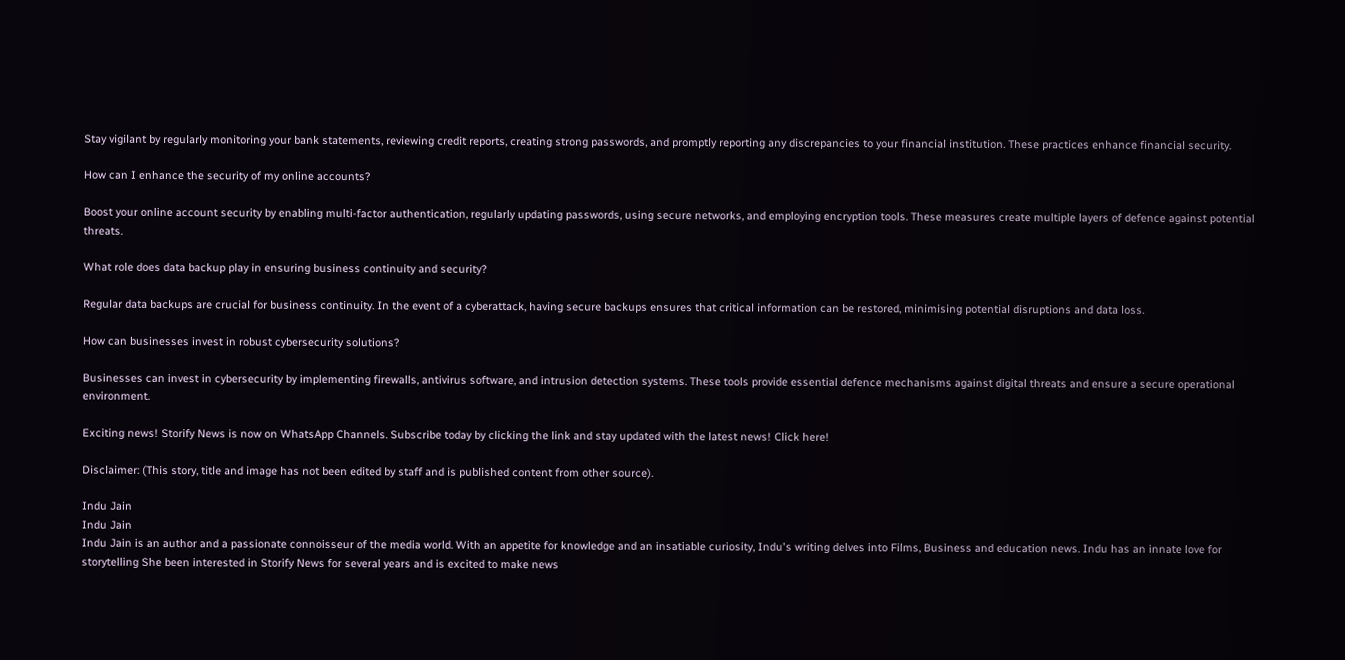Stay vigilant by regularly monitoring your bank statements, reviewing credit reports, creating strong passwords, and promptly reporting any discrepancies to your financial institution. These practices enhance financial security.

How can I enhance the security of my online accounts?

Boost your online account security by enabling multi-factor authentication, regularly updating passwords, using secure networks, and employing encryption tools. These measures create multiple layers of defence against potential threats.

What role does data backup play in ensuring business continuity and security?

Regular data backups are crucial for business continuity. In the event of a cyberattack, having secure backups ensures that critical information can be restored, minimising potential disruptions and data loss.

How can businesses invest in robust cybersecurity solutions?

Businesses can invest in cybersecurity by implementing firewalls, antivirus software, and intrusion detection systems. These tools provide essential defence mechanisms against digital threats and ensure a secure operational environment.

Exciting news! Storify News is now on WhatsApp Channels. Subscribe today by clicking the link and stay updated with the latest news! Click here!

Disclaimer: (This story, title and image has not been edited by staff and is published content from other source).

Indu Jain
Indu Jain
Indu Jain is an author and a passionate connoisseur of the media world. With an appetite for knowledge and an insatiable curiosity, Indu's writing delves into Films, Business and education news. Indu has an innate love for storytelling She been interested in Storify News for several years and is excited to make news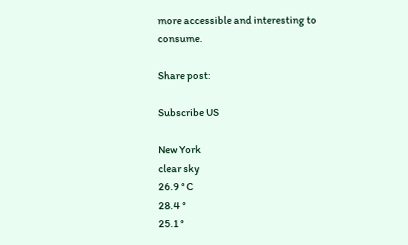more accessible and interesting to consume.

Share post:

Subscribe US

New York
clear sky
26.9 ° C
28.4 °
25.1 °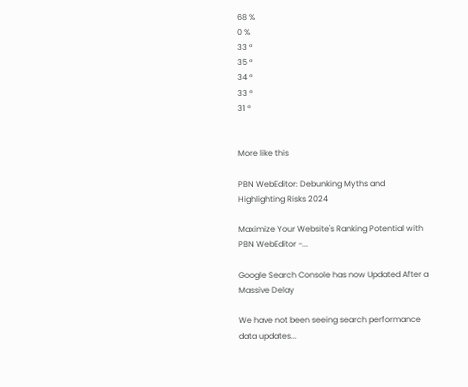68 %
0 %
33 °
35 °
34 °
33 °
31 °


More like this

PBN WebEditor: Debunking Myths and Highlighting Risks 2024

Maximize Your Website's Ranking Potential with PBN WebEditor -...

Google Search Console has now Updated After a Massive Delay

We have not been seeing search performance data updates...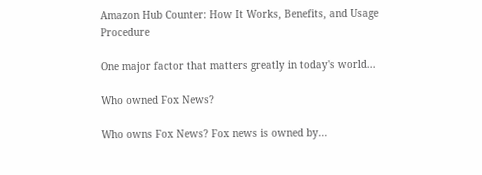Amazon Hub Counter: How It Works, Benefits, and Usage Procedure

One major factor that matters greatly in today's world...

Who owned Fox News?

Who owns Fox News? Fox news is owned by...